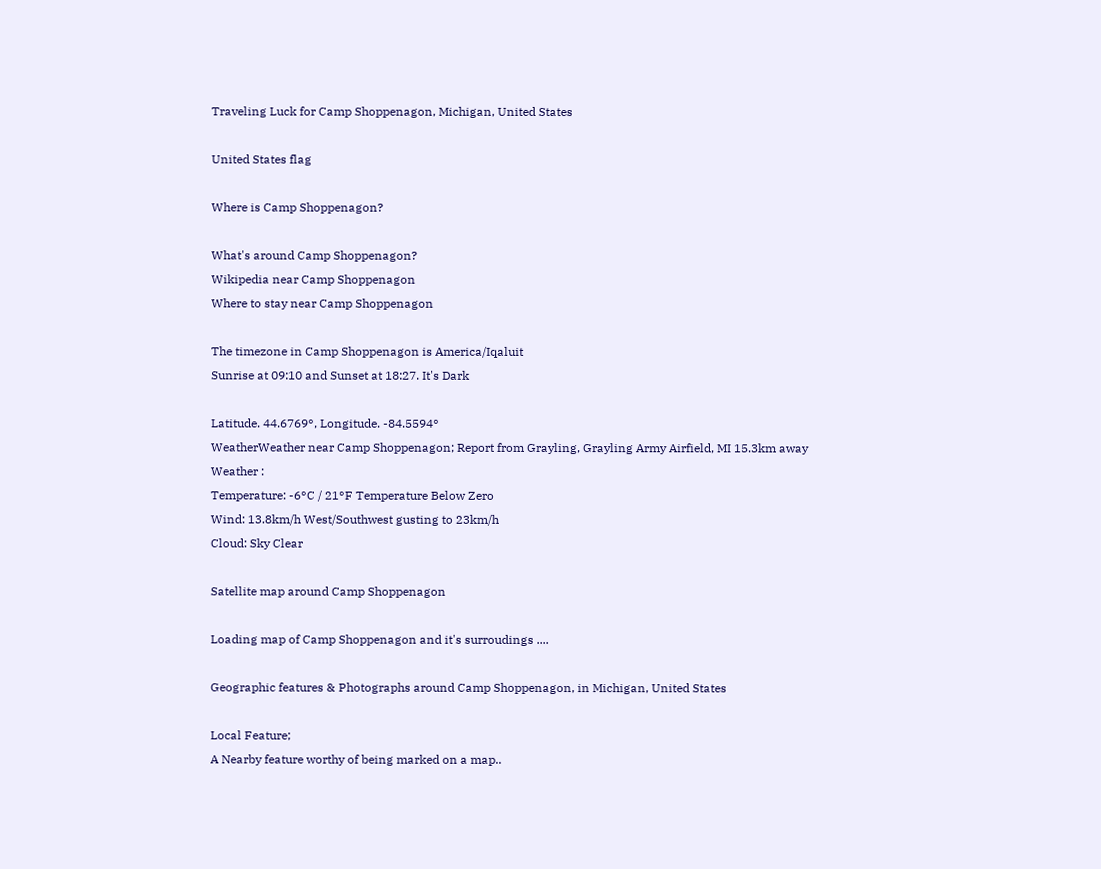Traveling Luck for Camp Shoppenagon, Michigan, United States

United States flag

Where is Camp Shoppenagon?

What's around Camp Shoppenagon?
Wikipedia near Camp Shoppenagon
Where to stay near Camp Shoppenagon

The timezone in Camp Shoppenagon is America/Iqaluit
Sunrise at 09:10 and Sunset at 18:27. It's Dark

Latitude. 44.6769°, Longitude. -84.5594°
WeatherWeather near Camp Shoppenagon; Report from Grayling, Grayling Army Airfield, MI 15.3km away
Weather :
Temperature: -6°C / 21°F Temperature Below Zero
Wind: 13.8km/h West/Southwest gusting to 23km/h
Cloud: Sky Clear

Satellite map around Camp Shoppenagon

Loading map of Camp Shoppenagon and it's surroudings ....

Geographic features & Photographs around Camp Shoppenagon, in Michigan, United States

Local Feature;
A Nearby feature worthy of being marked on a map..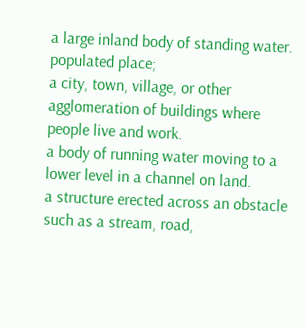a large inland body of standing water.
populated place;
a city, town, village, or other agglomeration of buildings where people live and work.
a body of running water moving to a lower level in a channel on land.
a structure erected across an obstacle such as a stream, road,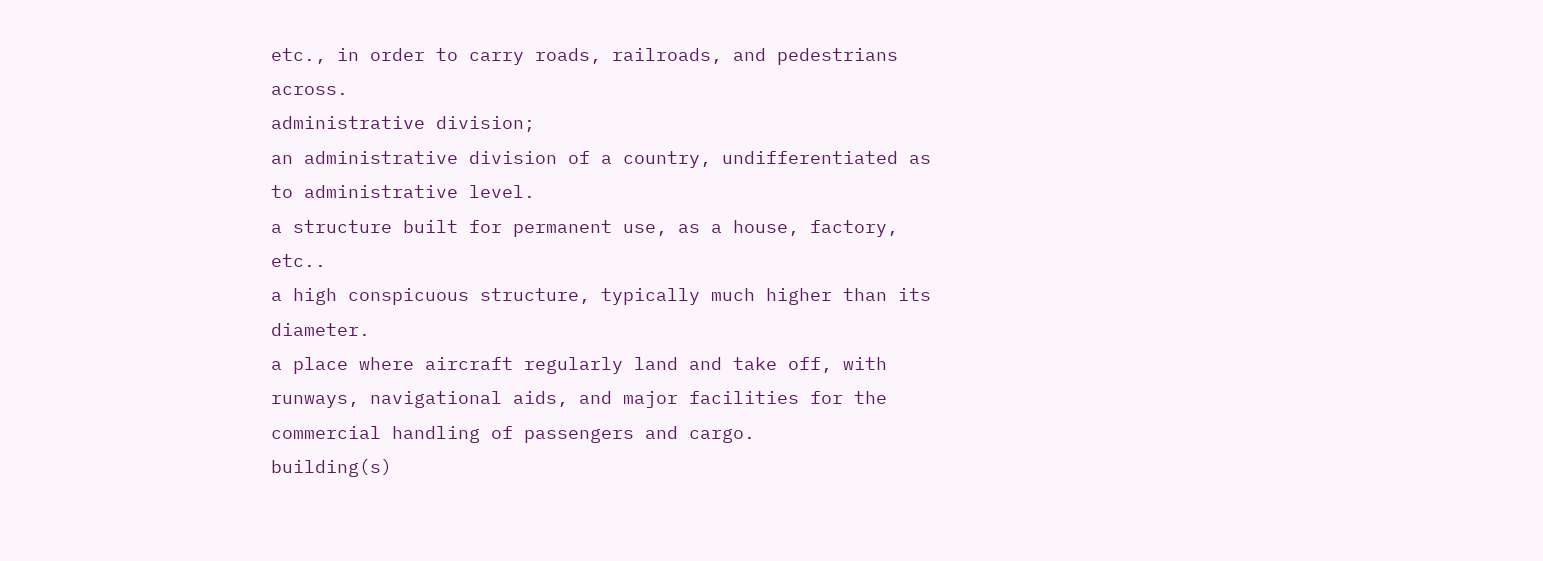etc., in order to carry roads, railroads, and pedestrians across.
administrative division;
an administrative division of a country, undifferentiated as to administrative level.
a structure built for permanent use, as a house, factory, etc..
a high conspicuous structure, typically much higher than its diameter.
a place where aircraft regularly land and take off, with runways, navigational aids, and major facilities for the commercial handling of passengers and cargo.
building(s)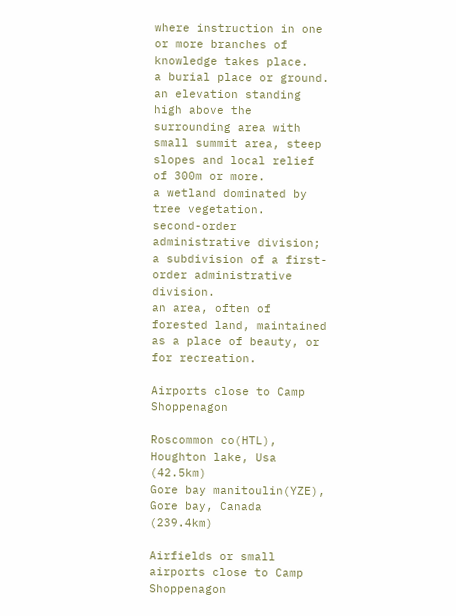where instruction in one or more branches of knowledge takes place.
a burial place or ground.
an elevation standing high above the surrounding area with small summit area, steep slopes and local relief of 300m or more.
a wetland dominated by tree vegetation.
second-order administrative division;
a subdivision of a first-order administrative division.
an area, often of forested land, maintained as a place of beauty, or for recreation.

Airports close to Camp Shoppenagon

Roscommon co(HTL), Houghton lake, Usa (42.5km)
Gore bay manitoulin(YZE), Gore bay, Canada (239.4km)

Airfields or small airports close to Camp Shoppenagon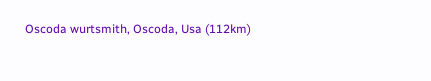Oscoda wurtsmith, Oscoda, Usa (112km)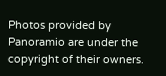Photos provided by Panoramio are under the copyright of their owners.